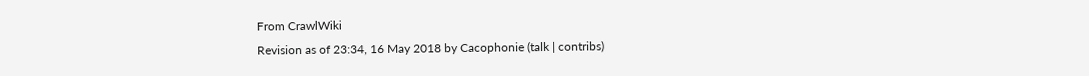From CrawlWiki
Revision as of 23:34, 16 May 2018 by Cacophonie (talk | contribs)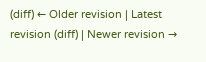(diff) ← Older revision | Latest revision (diff) | Newer revision →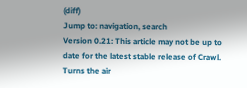(diff)
Jump to: navigation, search
Version 0.21: This article may not be up to date for the latest stable release of Crawl.
Turns the air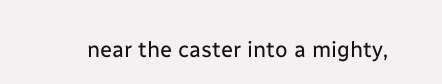near the caster into a mighty,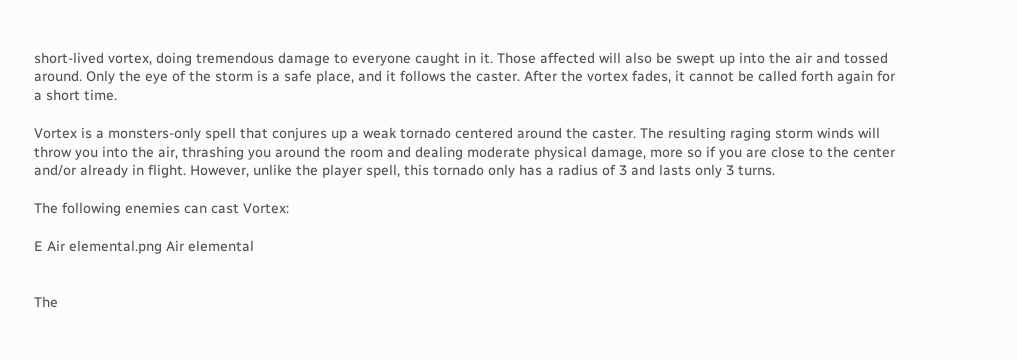short-lived vortex, doing tremendous damage to everyone caught in it. Those affected will also be swept up into the air and tossed around. Only the eye of the storm is a safe place, and it follows the caster. After the vortex fades, it cannot be called forth again for a short time.

Vortex is a monsters-only spell that conjures up a weak tornado centered around the caster. The resulting raging storm winds will throw you into the air, thrashing you around the room and dealing moderate physical damage, more so if you are close to the center and/or already in flight. However, unlike the player spell, this tornado only has a radius of 3 and lasts only 3 turns.

The following enemies can cast Vortex:

E Air elemental.png Air elemental


The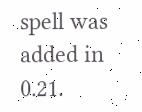spell was added in 0.21.